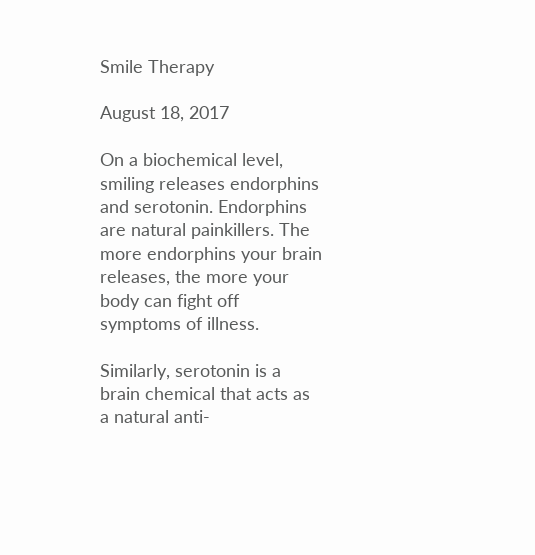Smile Therapy

August 18, 2017

On a biochemical level, smiling releases endorphins and serotonin. Endorphins are natural painkillers. The more endorphins your brain releases, the more your body can fight off symptoms of illness.

Similarly, serotonin is a brain chemical that acts as a natural anti-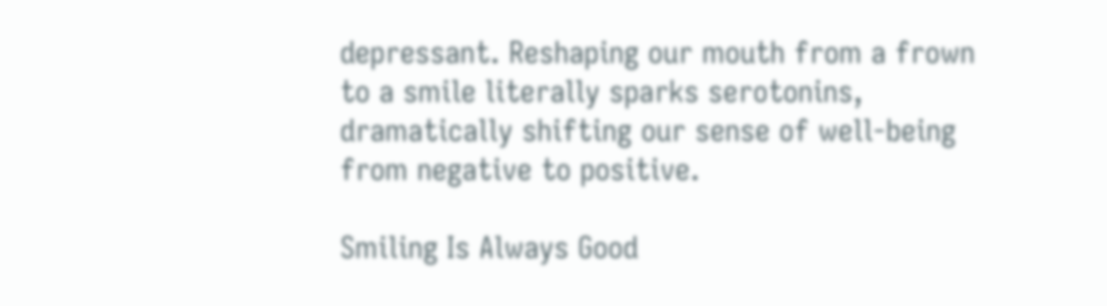depressant. Reshaping our mouth from a frown to a smile literally sparks serotonins, dramatically shifting our sense of well-being from negative to positive.

Smiling Is Always Good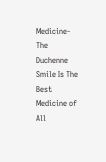Medicine-The Duchenne Smile Is The Best Medicine of All